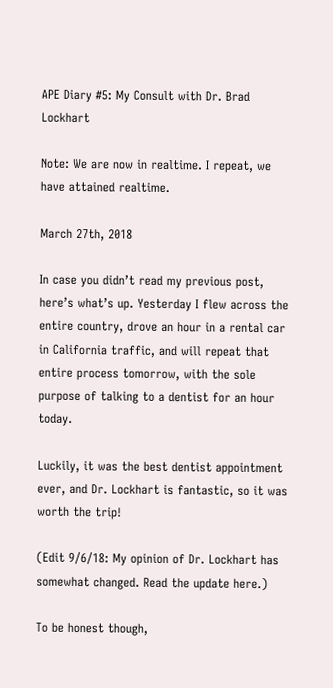APE Diary #5: My Consult with Dr. Brad Lockhart

Note: We are now in realtime. I repeat, we have attained realtime.

March 27th, 2018

In case you didn’t read my previous post, here’s what’s up. Yesterday I flew across the entire country, drove an hour in a rental car in California traffic, and will repeat that entire process tomorrow, with the sole purpose of talking to a dentist for an hour today.

Luckily, it was the best dentist appointment ever, and Dr. Lockhart is fantastic, so it was worth the trip!

(Edit 9/6/18: My opinion of Dr. Lockhart has somewhat changed. Read the update here.)

To be honest though,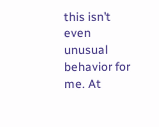this isn’t even unusual behavior for me. At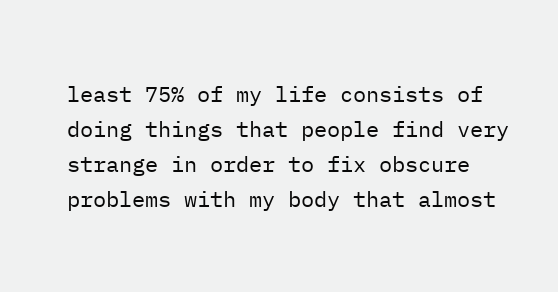least 75% of my life consists of doing things that people find very strange in order to fix obscure problems with my body that almost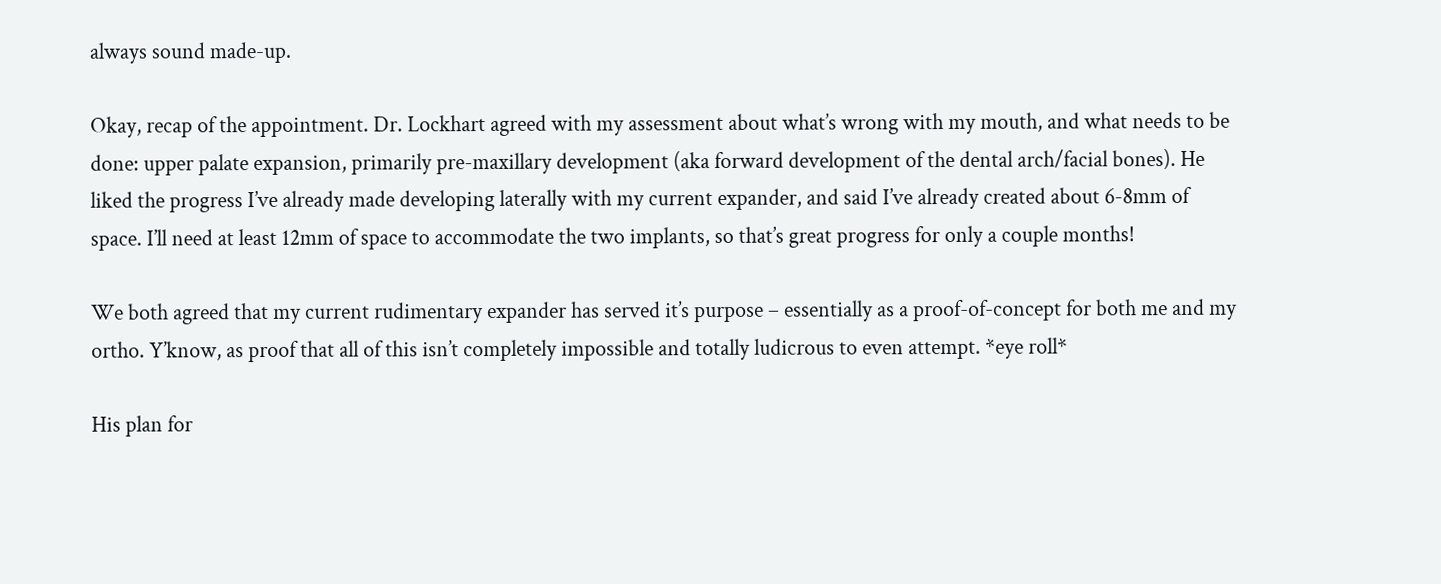always sound made-up.

Okay, recap of the appointment. Dr. Lockhart agreed with my assessment about what’s wrong with my mouth, and what needs to be done: upper palate expansion, primarily pre-maxillary development (aka forward development of the dental arch/facial bones). He liked the progress I’ve already made developing laterally with my current expander, and said I’ve already created about 6-8mm of space. I’ll need at least 12mm of space to accommodate the two implants, so that’s great progress for only a couple months!

We both agreed that my current rudimentary expander has served it’s purpose – essentially as a proof-of-concept for both me and my ortho. Y’know, as proof that all of this isn’t completely impossible and totally ludicrous to even attempt. *eye roll*

His plan for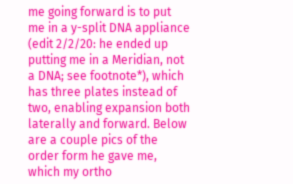me going forward is to put me in a y-split DNA appliance (edit 2/2/20: he ended up putting me in a Meridian, not a DNA; see footnote*), which has three plates instead of two, enabling expansion both laterally and forward. Below are a couple pics of the order form he gave me, which my ortho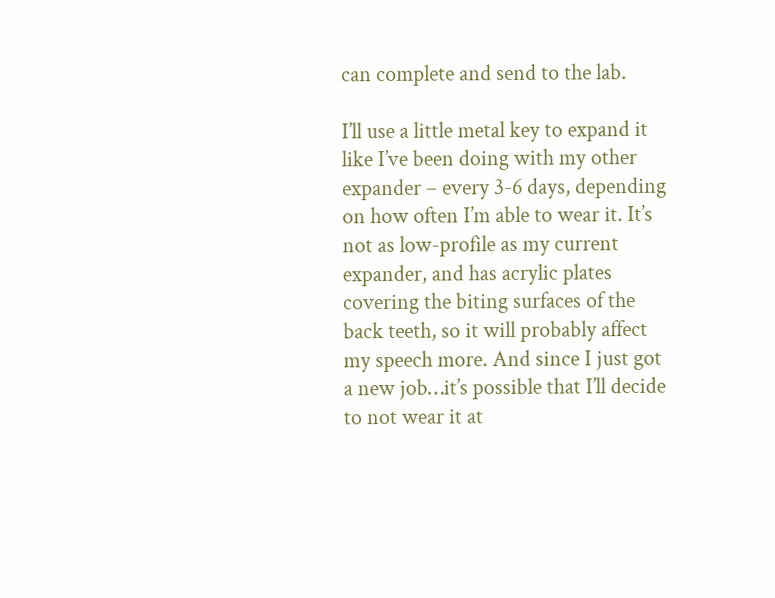can complete and send to the lab.

I’ll use a little metal key to expand it like I’ve been doing with my other expander – every 3-6 days, depending on how often I’m able to wear it. It’s not as low-profile as my current expander, and has acrylic plates covering the biting surfaces of the back teeth, so it will probably affect my speech more. And since I just got a new job…it’s possible that I’ll decide to not wear it at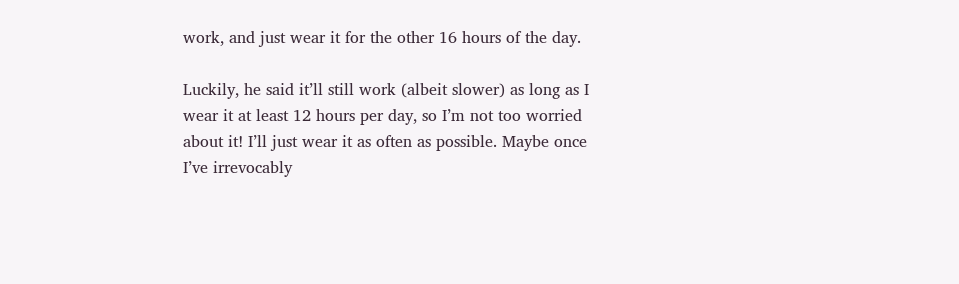work, and just wear it for the other 16 hours of the day.

Luckily, he said it’ll still work (albeit slower) as long as I wear it at least 12 hours per day, so I’m not too worried about it! I’ll just wear it as often as possible. Maybe once I’ve irrevocably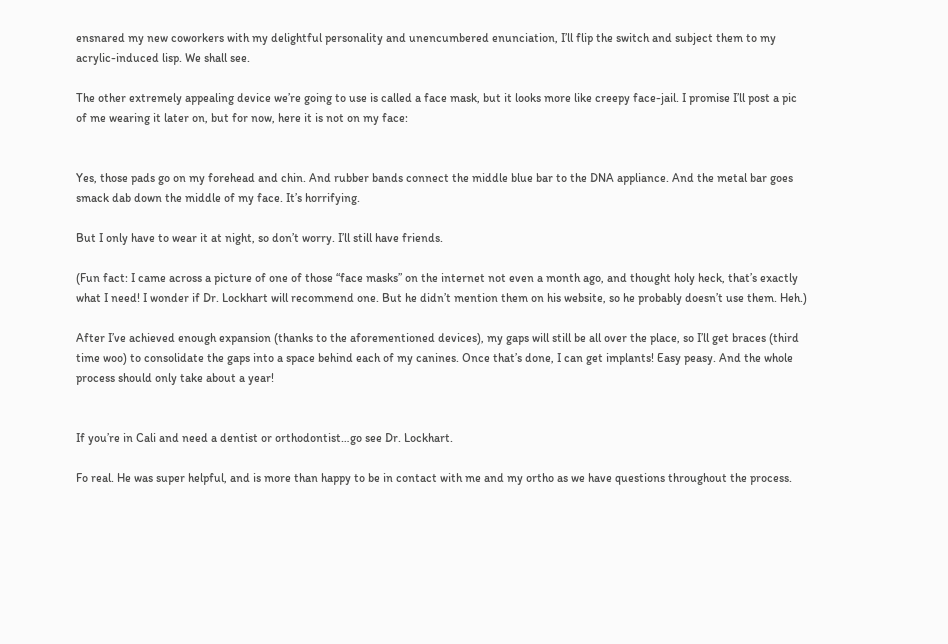ensnared my new coworkers with my delightful personality and unencumbered enunciation, I’ll flip the switch and subject them to my acrylic-induced lisp. We shall see.

The other extremely appealing device we’re going to use is called a face mask, but it looks more like creepy face-jail. I promise I’ll post a pic of me wearing it later on, but for now, here it is not on my face:


Yes, those pads go on my forehead and chin. And rubber bands connect the middle blue bar to the DNA appliance. And the metal bar goes smack dab down the middle of my face. It’s horrifying.

But I only have to wear it at night, so don’t worry. I’ll still have friends.

(Fun fact: I came across a picture of one of those “face masks” on the internet not even a month ago, and thought holy heck, that’s exactly what I need! I wonder if Dr. Lockhart will recommend one. But he didn’t mention them on his website, so he probably doesn’t use them. Heh.)

After I’ve achieved enough expansion (thanks to the aforementioned devices), my gaps will still be all over the place, so I’ll get braces (third time woo) to consolidate the gaps into a space behind each of my canines. Once that’s done, I can get implants! Easy peasy. And the whole process should only take about a year!


If you’re in Cali and need a dentist or orthodontist…go see Dr. Lockhart.

Fo real. He was super helpful, and is more than happy to be in contact with me and my ortho as we have questions throughout the process.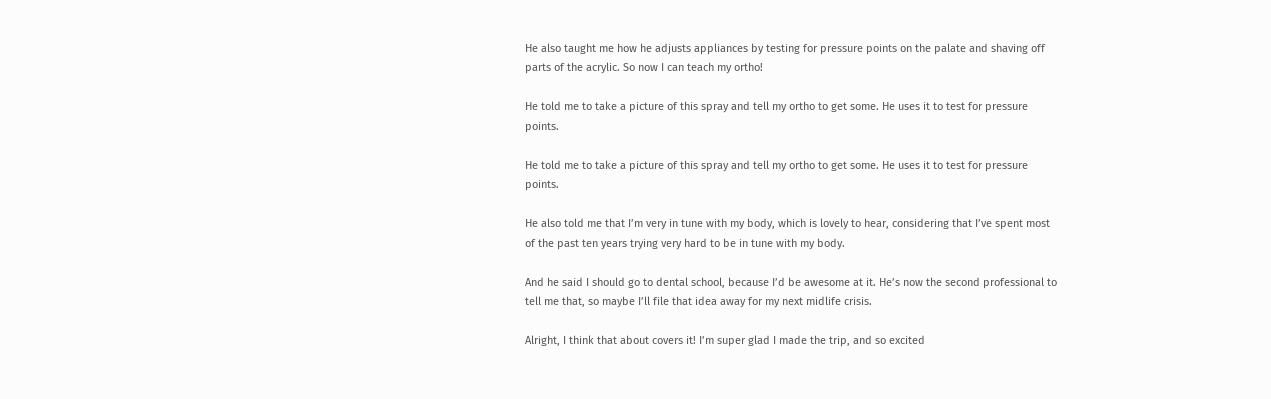He also taught me how he adjusts appliances by testing for pressure points on the palate and shaving off parts of the acrylic. So now I can teach my ortho!

He told me to take a picture of this spray and tell my ortho to get some. He uses it to test for pressure points.

He told me to take a picture of this spray and tell my ortho to get some. He uses it to test for pressure points.

He also told me that I’m very in tune with my body, which is lovely to hear, considering that I’ve spent most of the past ten years trying very hard to be in tune with my body.

And he said I should go to dental school, because I’d be awesome at it. He’s now the second professional to tell me that, so maybe I’ll file that idea away for my next midlife crisis.

Alright, I think that about covers it! I’m super glad I made the trip, and so excited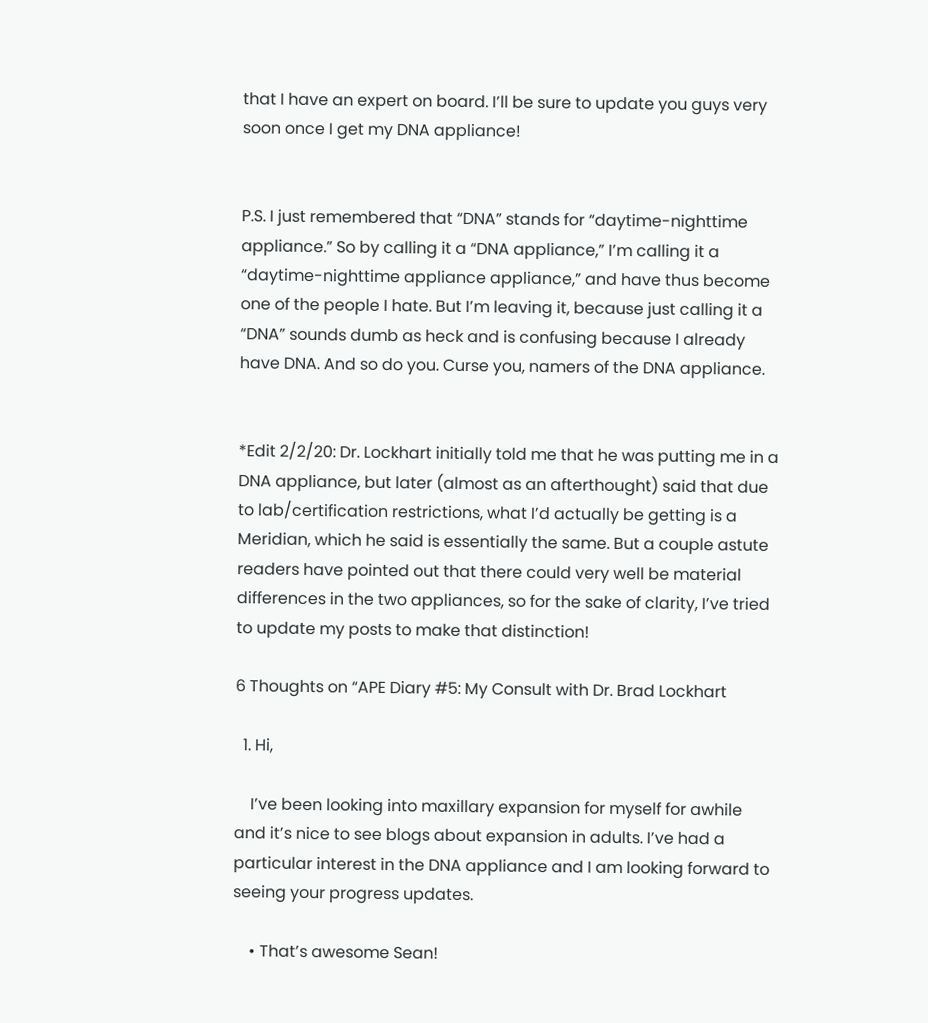that I have an expert on board. I’ll be sure to update you guys very soon once I get my DNA appliance!


P.S. I just remembered that “DNA” stands for “daytime-nighttime appliance.” So by calling it a “DNA appliance,” I’m calling it a “daytime-nighttime appliance appliance,” and have thus become one of the people I hate. But I’m leaving it, because just calling it a “DNA” sounds dumb as heck and is confusing because I already have DNA. And so do you. Curse you, namers of the DNA appliance.


*Edit 2/2/20: Dr. Lockhart initially told me that he was putting me in a DNA appliance, but later (almost as an afterthought) said that due to lab/certification restrictions, what I’d actually be getting is a Meridian, which he said is essentially the same. But a couple astute readers have pointed out that there could very well be material differences in the two appliances, so for the sake of clarity, I’ve tried to update my posts to make that distinction!

6 Thoughts on “APE Diary #5: My Consult with Dr. Brad Lockhart

  1. Hi,

    I’ve been looking into maxillary expansion for myself for awhile and it’s nice to see blogs about expansion in adults. I’ve had a particular interest in the DNA appliance and I am looking forward to seeing your progress updates.

    • That’s awesome Sean!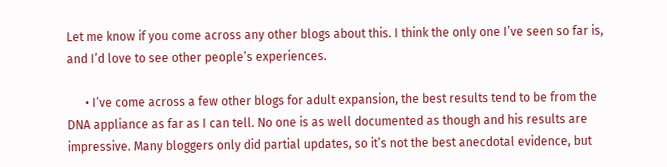Let me know if you come across any other blogs about this. I think the only one I’ve seen so far is, and I’d love to see other people’s experiences.

      • I’ve come across a few other blogs for adult expansion, the best results tend to be from the DNA appliance as far as I can tell. No one is as well documented as though and his results are impressive. Many bloggers only did partial updates, so it’s not the best anecdotal evidence, but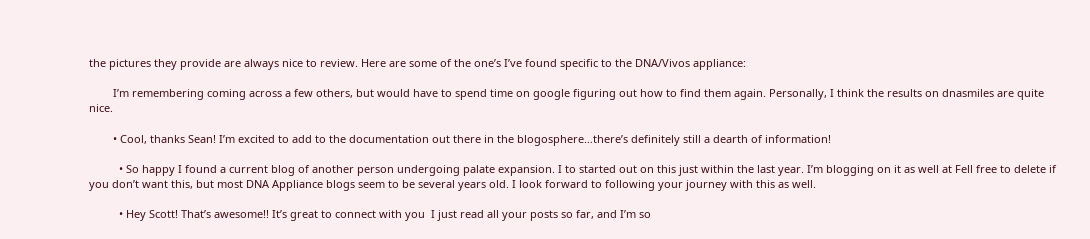the pictures they provide are always nice to review. Here are some of the one’s I’ve found specific to the DNA/Vivos appliance:

        I’m remembering coming across a few others, but would have to spend time on google figuring out how to find them again. Personally, I think the results on dnasmiles are quite nice.

        • Cool, thanks Sean! I’m excited to add to the documentation out there in the blogosphere…there’s definitely still a dearth of information!

          • So happy I found a current blog of another person undergoing palate expansion. I to started out on this just within the last year. I’m blogging on it as well at Fell free to delete if you don’t want this, but most DNA Appliance blogs seem to be several years old. I look forward to following your journey with this as well.

          • Hey Scott! That’s awesome!! It’s great to connect with you  I just read all your posts so far, and I’m so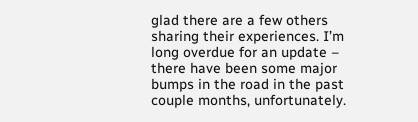glad there are a few others sharing their experiences. I’m long overdue for an update – there have been some major bumps in the road in the past couple months, unfortunately.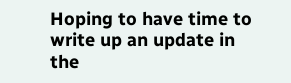Hoping to have time to write up an update in the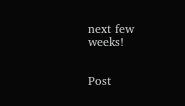next few weeks!


Post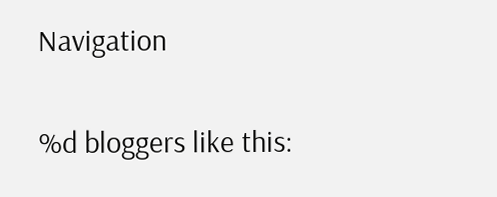Navigation

%d bloggers like this: